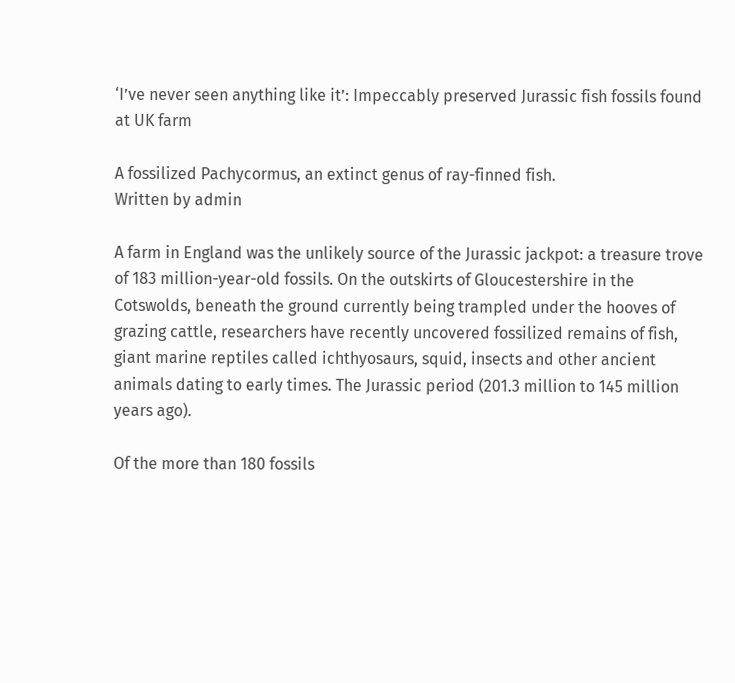‘I’ve never seen anything like it’: Impeccably preserved Jurassic fish fossils found at UK farm

A fossilized Pachycormus, an extinct genus of ray-finned fish.
Written by admin

A farm in England was the unlikely source of the Jurassic jackpot: a treasure trove of 183 million-year-old fossils. On the outskirts of Gloucestershire in the Cotswolds, beneath the ground currently being trampled under the hooves of grazing cattle, researchers have recently uncovered fossilized remains of fish, giant marine reptiles called ichthyosaurs, squid, insects and other ancient animals dating to early times. The Jurassic period (201.3 million to 145 million years ago).

Of the more than 180 fossils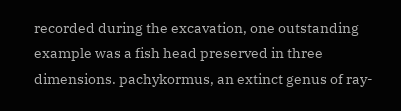recorded during the excavation, one outstanding example was a fish head preserved in three dimensions. pachykormus, an extinct genus of ray-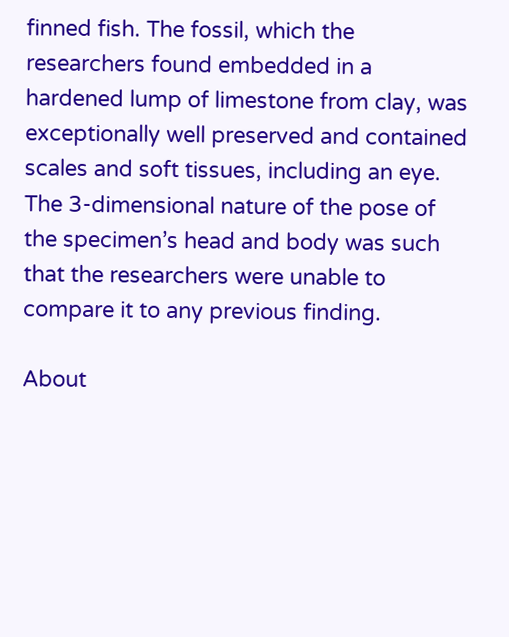finned fish. The fossil, which the researchers found embedded in a hardened lump of limestone from clay, was exceptionally well preserved and contained scales and soft tissues, including an eye. The 3-dimensional nature of the pose of the specimen’s head and body was such that the researchers were unable to compare it to any previous finding.

About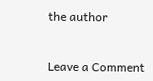the author


Leave a Comment